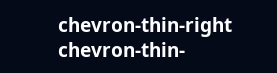chevron-thin-right chevron-thin-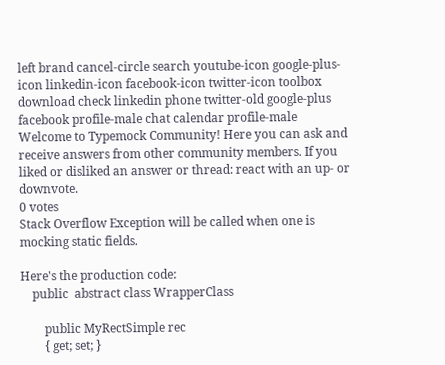left brand cancel-circle search youtube-icon google-plus-icon linkedin-icon facebook-icon twitter-icon toolbox download check linkedin phone twitter-old google-plus facebook profile-male chat calendar profile-male
Welcome to Typemock Community! Here you can ask and receive answers from other community members. If you liked or disliked an answer or thread: react with an up- or downvote.
0 votes
Stack Overflow Exception will be called when one is mocking static fields.

Here's the production code:
    public  abstract class WrapperClass

        public MyRectSimple rec
        { get; set; }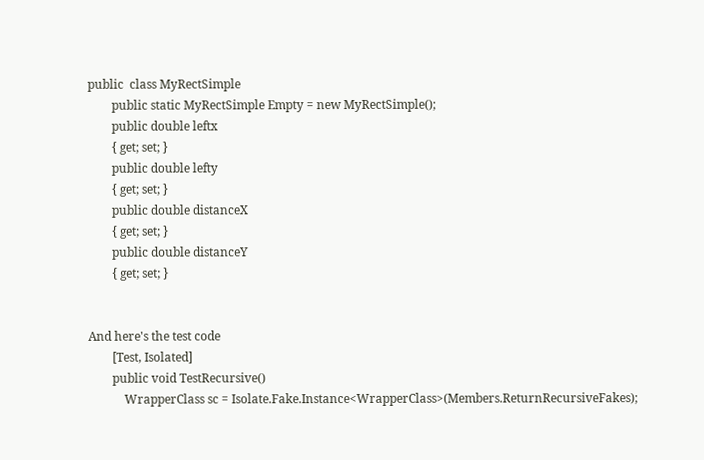public  class MyRectSimple
        public static MyRectSimple Empty = new MyRectSimple();
        public double leftx
        { get; set; }
        public double lefty
        { get; set; }
        public double distanceX
        { get; set; }
        public double distanceY
        { get; set; }


And here's the test code
        [Test, Isolated]
        public void TestRecursive()
            WrapperClass sc = Isolate.Fake.Instance<WrapperClass>(Members.ReturnRecursiveFakes);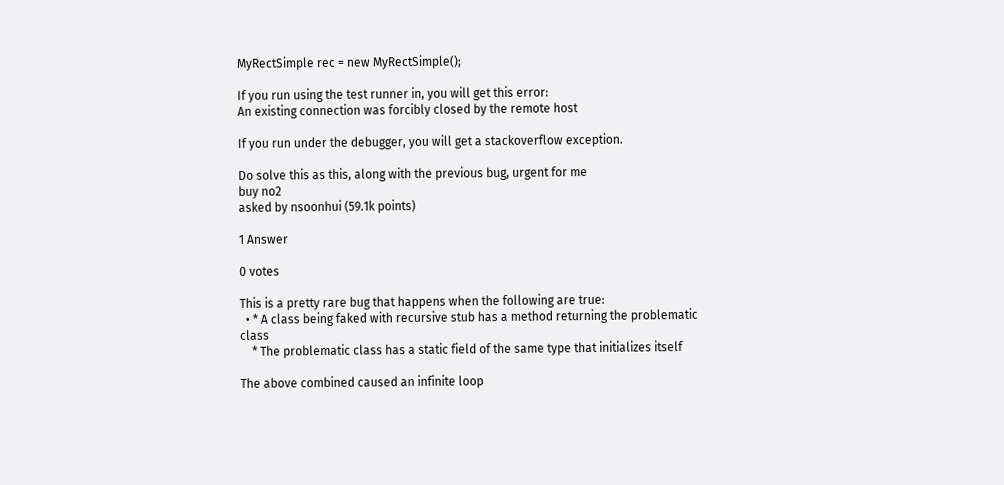MyRectSimple rec = new MyRectSimple();

If you run using the test runner in, you will get this error:
An existing connection was forcibly closed by the remote host

If you run under the debugger, you will get a stackoverflow exception.

Do solve this as this, along with the previous bug, urgent for me
buy no2
asked by nsoonhui (59.1k points)

1 Answer

0 votes

This is a pretty rare bug that happens when the following are true:
  • * A class being faked with recursive stub has a method returning the problematic class
    * The problematic class has a static field of the same type that initializes itself

The above combined caused an infinite loop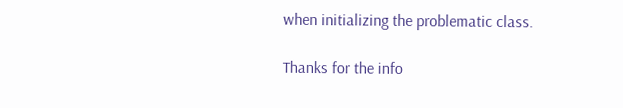when initializing the problematic class.

Thanks for the info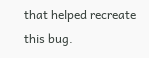that helped recreate this bug.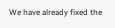We have already fixed the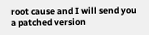root cause and I will send you a patched version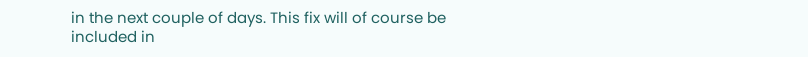in the next couple of days. This fix will of course be included in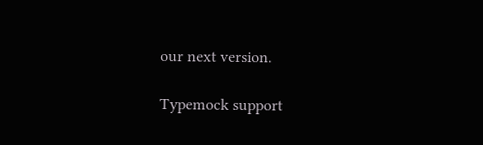our next version.

Typemock support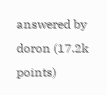answered by doron (17.2k points)